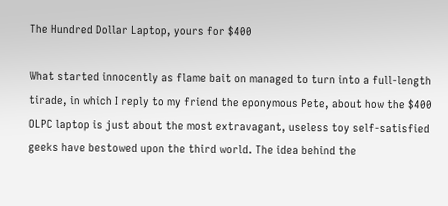The Hundred Dollar Laptop, yours for $400

What started innocently as flame bait on managed to turn into a full-length tirade, in which I reply to my friend the eponymous Pete, about how the $400 OLPC laptop is just about the most extravagant, useless toy self-satisfied geeks have bestowed upon the third world. The idea behind the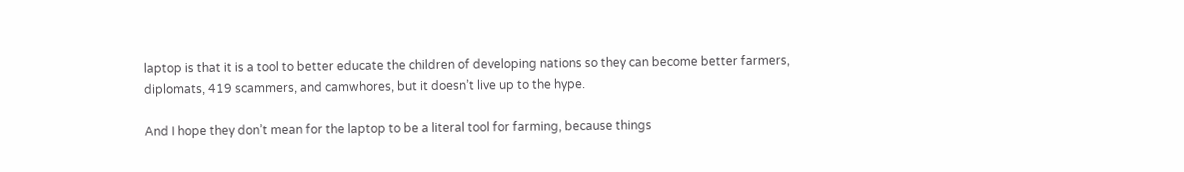laptop is that it is a tool to better educate the children of developing nations so they can become better farmers, diplomats, 419 scammers, and camwhores, but it doesn’t live up to the hype.

And I hope they don’t mean for the laptop to be a literal tool for farming, because things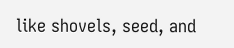like shovels, seed, and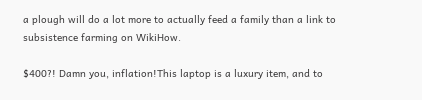a plough will do a lot more to actually feed a family than a link to subsistence farming on WikiHow.

$400?! Damn you, inflation!This laptop is a luxury item, and to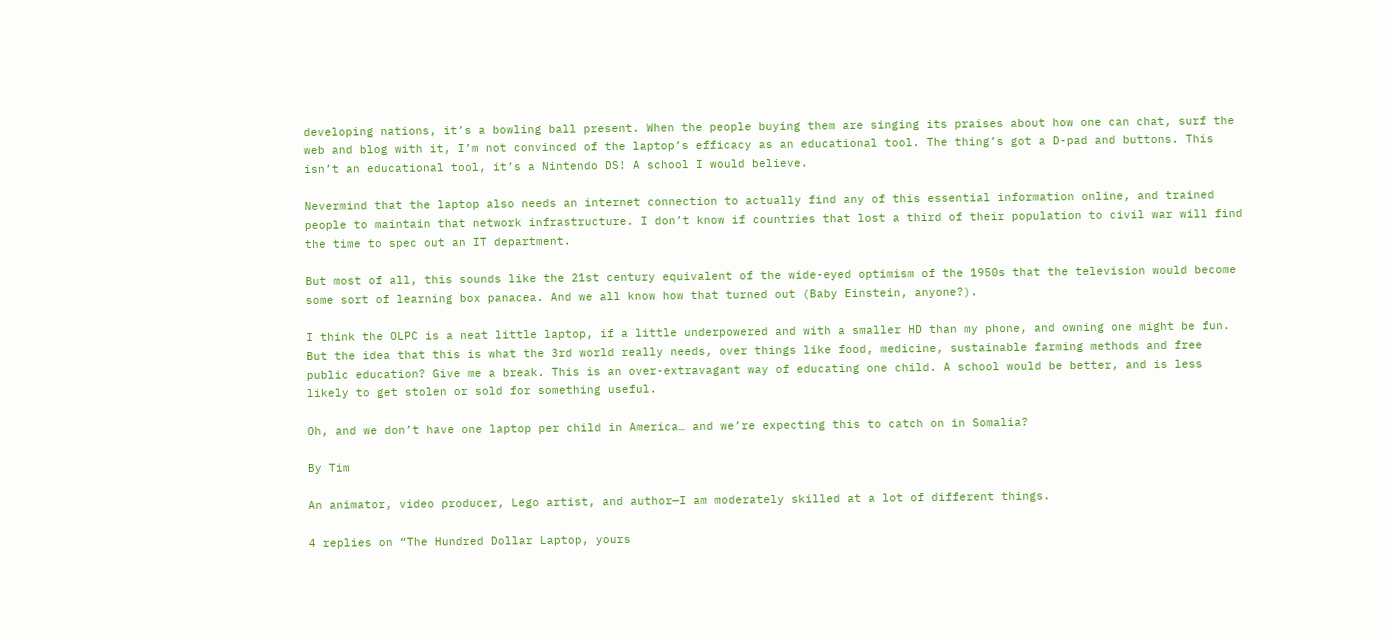developing nations, it’s a bowling ball present. When the people buying them are singing its praises about how one can chat, surf the web and blog with it, I’m not convinced of the laptop’s efficacy as an educational tool. The thing’s got a D-pad and buttons. This isn’t an educational tool, it’s a Nintendo DS! A school I would believe.

Nevermind that the laptop also needs an internet connection to actually find any of this essential information online, and trained people to maintain that network infrastructure. I don’t know if countries that lost a third of their population to civil war will find the time to spec out an IT department.

But most of all, this sounds like the 21st century equivalent of the wide-eyed optimism of the 1950s that the television would become some sort of learning box panacea. And we all know how that turned out (Baby Einstein, anyone?).

I think the OLPC is a neat little laptop, if a little underpowered and with a smaller HD than my phone, and owning one might be fun. But the idea that this is what the 3rd world really needs, over things like food, medicine, sustainable farming methods and free public education? Give me a break. This is an over-extravagant way of educating one child. A school would be better, and is less likely to get stolen or sold for something useful.

Oh, and we don’t have one laptop per child in America… and we’re expecting this to catch on in Somalia?

By Tim

An animator, video producer, Lego artist, and author—I am moderately skilled at a lot of different things.

4 replies on “The Hundred Dollar Laptop, yours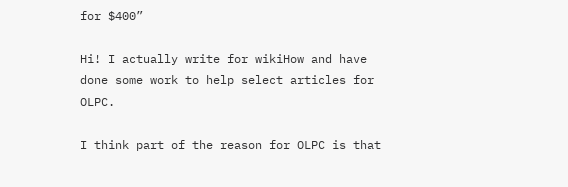for $400”

Hi! I actually write for wikiHow and have done some work to help select articles for OLPC.

I think part of the reason for OLPC is that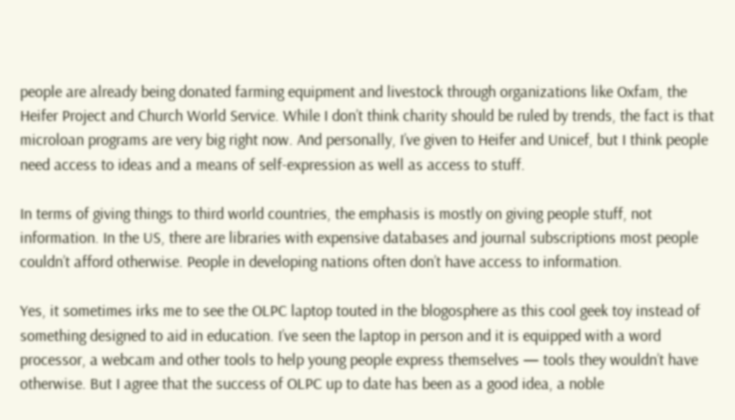people are already being donated farming equipment and livestock through organizations like Oxfam, the Heifer Project and Church World Service. While I don’t think charity should be ruled by trends, the fact is that microloan programs are very big right now. And personally, I’ve given to Heifer and Unicef, but I think people need access to ideas and a means of self-expression as well as access to stuff.

In terms of giving things to third world countries, the emphasis is mostly on giving people stuff, not information. In the US, there are libraries with expensive databases and journal subscriptions most people couldn’t afford otherwise. People in developing nations often don’t have access to information.

Yes, it sometimes irks me to see the OLPC laptop touted in the blogosphere as this cool geek toy instead of something designed to aid in education. I’ve seen the laptop in person and it is equipped with a word processor, a webcam and other tools to help young people express themselves — tools they wouldn’t have otherwise. But I agree that the success of OLPC up to date has been as a good idea, a noble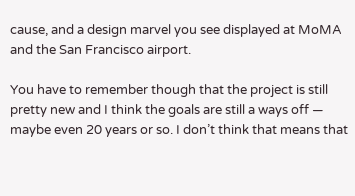cause, and a design marvel you see displayed at MoMA and the San Francisco airport.

You have to remember though that the project is still pretty new and I think the goals are still a ways off — maybe even 20 years or so. I don’t think that means that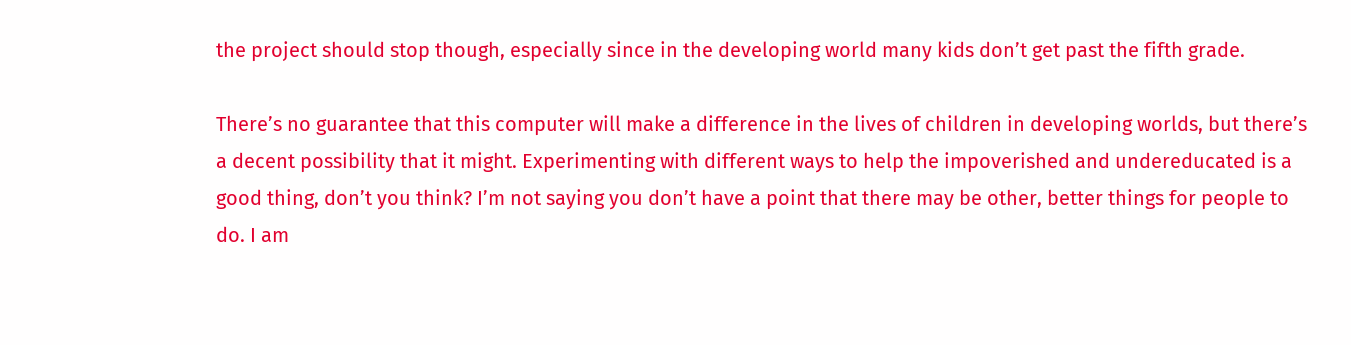the project should stop though, especially since in the developing world many kids don’t get past the fifth grade.

There’s no guarantee that this computer will make a difference in the lives of children in developing worlds, but there’s a decent possibility that it might. Experimenting with different ways to help the impoverished and undereducated is a good thing, don’t you think? I’m not saying you don’t have a point that there may be other, better things for people to do. I am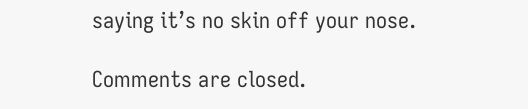saying it’s no skin off your nose.

Comments are closed.